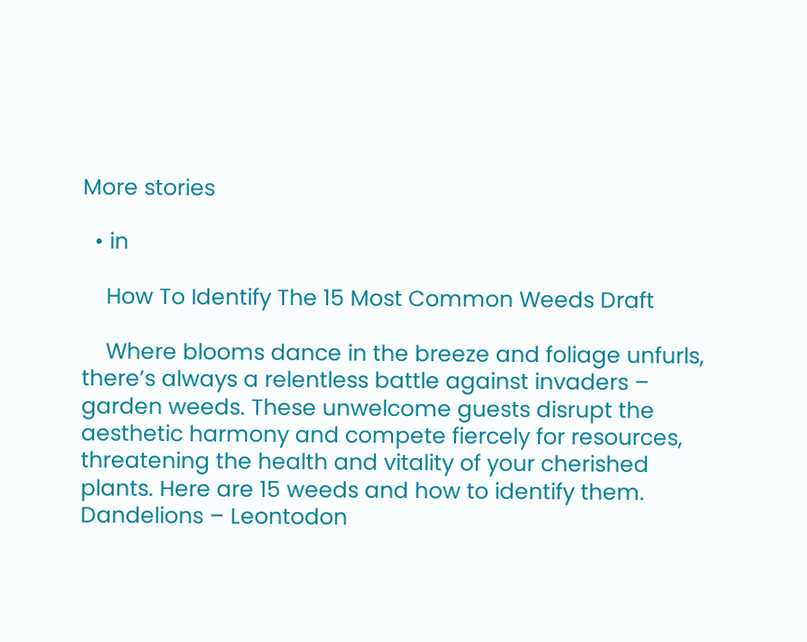More stories

  • in

    How To Identify The 15 Most Common Weeds Draft

    Where blooms dance in the breeze and foliage unfurls, there’s always a relentless battle against invaders – garden weeds. These unwelcome guests disrupt the aesthetic harmony and compete fiercely for resources, threatening the health and vitality of your cherished plants. Here are 15 weeds and how to identify them.  Dandelions – Leontodon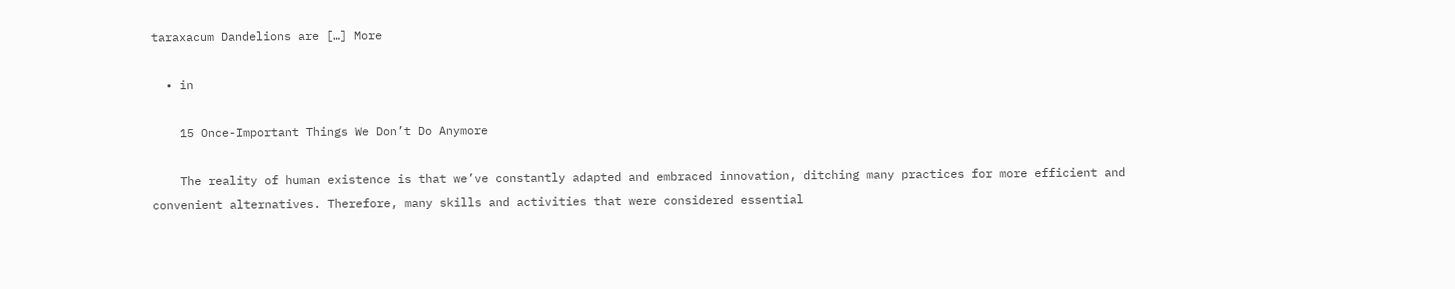taraxacum Dandelions are […] More

  • in

    15 Once-Important Things We Don’t Do Anymore

    The reality of human existence is that we’ve constantly adapted and embraced innovation, ditching many practices for more efficient and convenient alternatives. Therefore, many skills and activities that were considered essential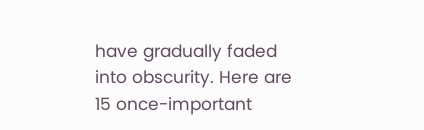have gradually faded into obscurity. Here are 15 once-important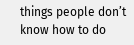things people don’t know how to do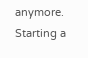anymore. Starting a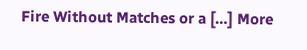Fire Without Matches or a […] More